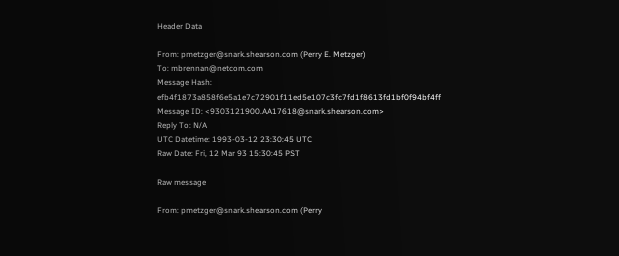Header Data

From: pmetzger@snark.shearson.com (Perry E. Metzger)
To: mbrennan@netcom.com
Message Hash: efb4f1873a858f6e5a1e7c72901f11ed5e107c3fc7fd1f8613fd1bf0f94bf4ff
Message ID: <9303121900.AA17618@snark.shearson.com>
Reply To: N/A
UTC Datetime: 1993-03-12 23:30:45 UTC
Raw Date: Fri, 12 Mar 93 15:30:45 PST

Raw message

From: pmetzger@snark.shearson.com (Perry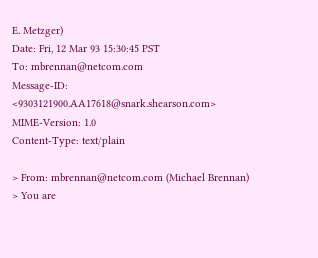E. Metzger)
Date: Fri, 12 Mar 93 15:30:45 PST
To: mbrennan@netcom.com
Message-ID: <9303121900.AA17618@snark.shearson.com>
MIME-Version: 1.0
Content-Type: text/plain

> From: mbrennan@netcom.com (Michael Brennan)
> You are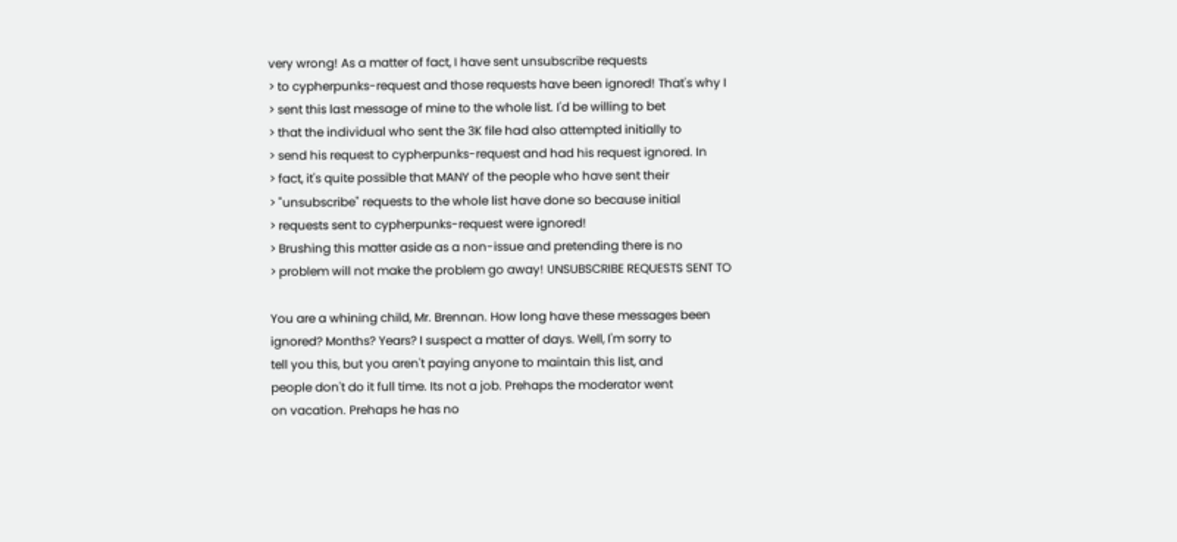very wrong! As a matter of fact, I have sent unsubscribe requests
> to cypherpunks-request and those requests have been ignored! That's why I
> sent this last message of mine to the whole list. I'd be willing to bet
> that the individual who sent the 3K file had also attempted initially to
> send his request to cypherpunks-request and had his request ignored. In
> fact, it's quite possible that MANY of the people who have sent their
> "unsubscribe" requests to the whole list have done so because initial
> requests sent to cypherpunks-request were ignored!
> Brushing this matter aside as a non-issue and pretending there is no
> problem will not make the problem go away! UNSUBSCRIBE REQUESTS SENT TO

You are a whining child, Mr. Brennan. How long have these messages been
ignored? Months? Years? I suspect a matter of days. Well, I'm sorry to
tell you this, but you aren't paying anyone to maintain this list, and
people don't do it full time. Its not a job. Prehaps the moderator went
on vacation. Prehaps he has no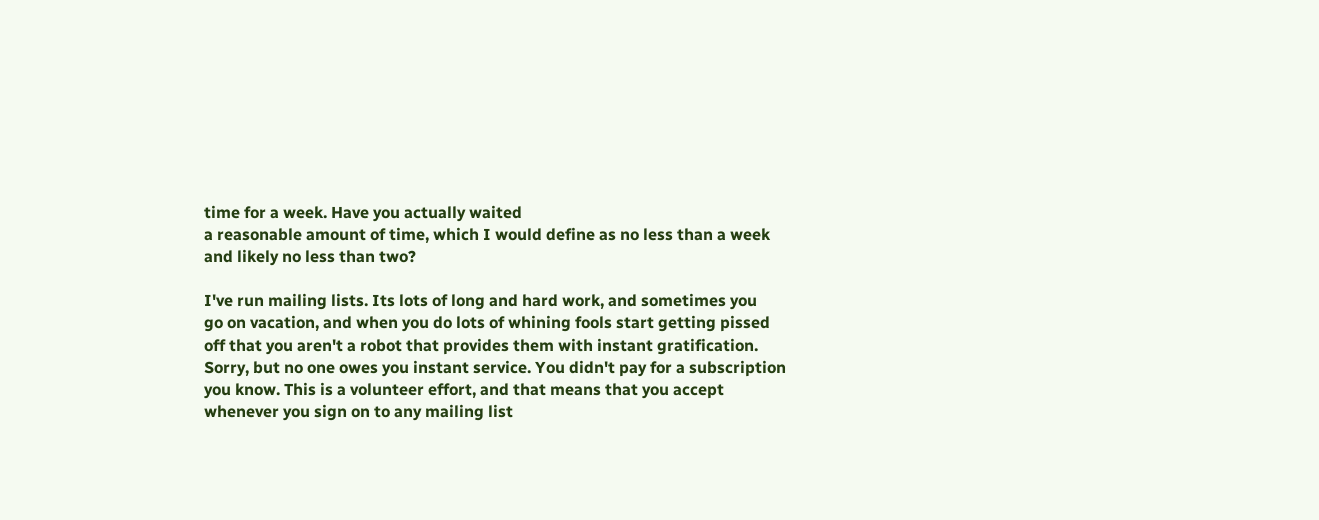time for a week. Have you actually waited
a reasonable amount of time, which I would define as no less than a week
and likely no less than two?

I've run mailing lists. Its lots of long and hard work, and sometimes you
go on vacation, and when you do lots of whining fools start getting pissed
off that you aren't a robot that provides them with instant gratification.
Sorry, but no one owes you instant service. You didn't pay for a subscription
you know. This is a volunteer effort, and that means that you accept
whenever you sign on to any mailing list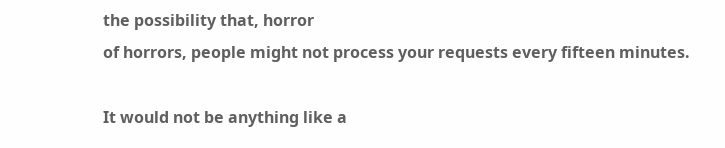the possibility that, horror
of horrors, people might not process your requests every fifteen minutes.

It would not be anything like a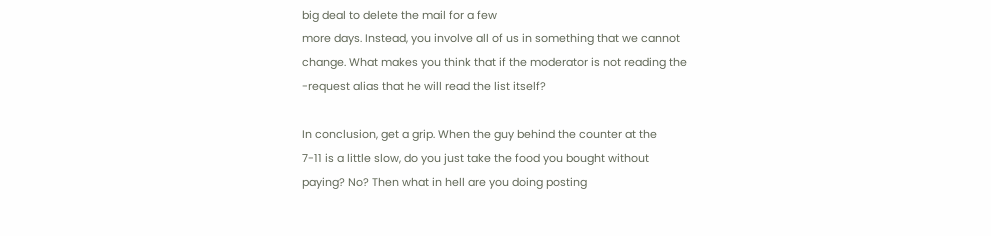big deal to delete the mail for a few
more days. Instead, you involve all of us in something that we cannot
change. What makes you think that if the moderator is not reading the
-request alias that he will read the list itself?

In conclusion, get a grip. When the guy behind the counter at the
7-11 is a little slow, do you just take the food you bought without
paying? No? Then what in hell are you doing posting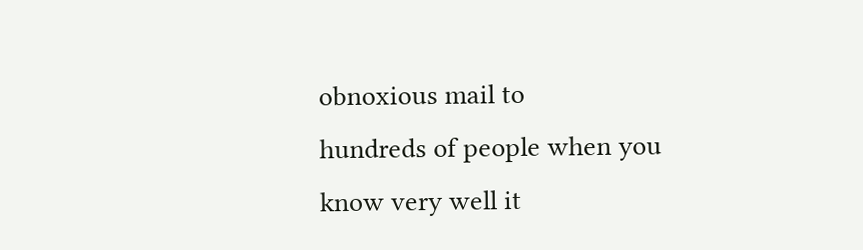obnoxious mail to
hundreds of people when you know very well it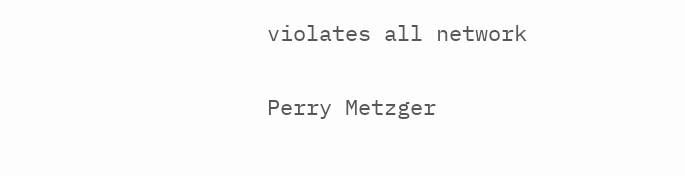violates all network

Perry Metzger